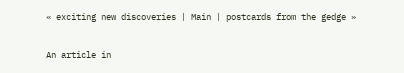« exciting new discoveries | Main | postcards from the gedge »


An article in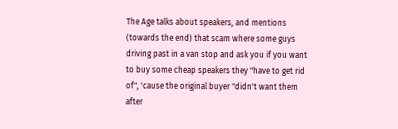The Age talks about speakers, and mentions (towards the end) that scam where some guys driving past in a van stop and ask you if you want to buy some cheap speakers they "have to get rid of", 'cause the original buyer "didn't want them after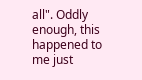all". Oddly enough, this happened to me just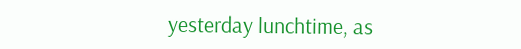yesterday lunchtime, as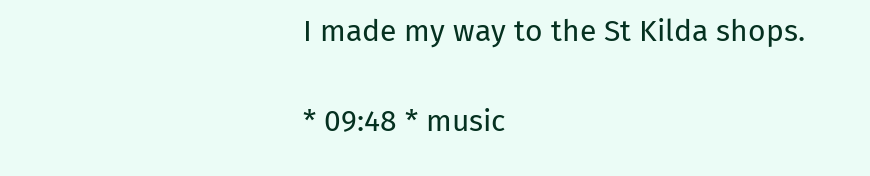I made my way to the St Kilda shops.

* 09:48 * music